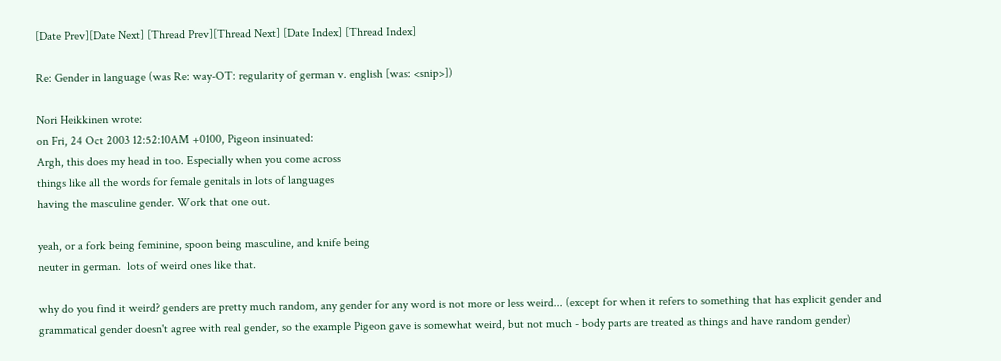[Date Prev][Date Next] [Thread Prev][Thread Next] [Date Index] [Thread Index]

Re: Gender in language (was Re: way-OT: regularity of german v. english [was: <snip>])

Nori Heikkinen wrote:
on Fri, 24 Oct 2003 12:52:10AM +0100, Pigeon insinuated:
Argh, this does my head in too. Especially when you come across
things like all the words for female genitals in lots of languages
having the masculine gender. Work that one out.

yeah, or a fork being feminine, spoon being masculine, and knife being
neuter in german.  lots of weird ones like that.

why do you find it weird? genders are pretty much random, any gender for any word is not more or less weird... (except for when it refers to something that has explicit gender and grammatical gender doesn't agree with real gender, so the example Pigeon gave is somewhat weird, but not much - body parts are treated as things and have random gender)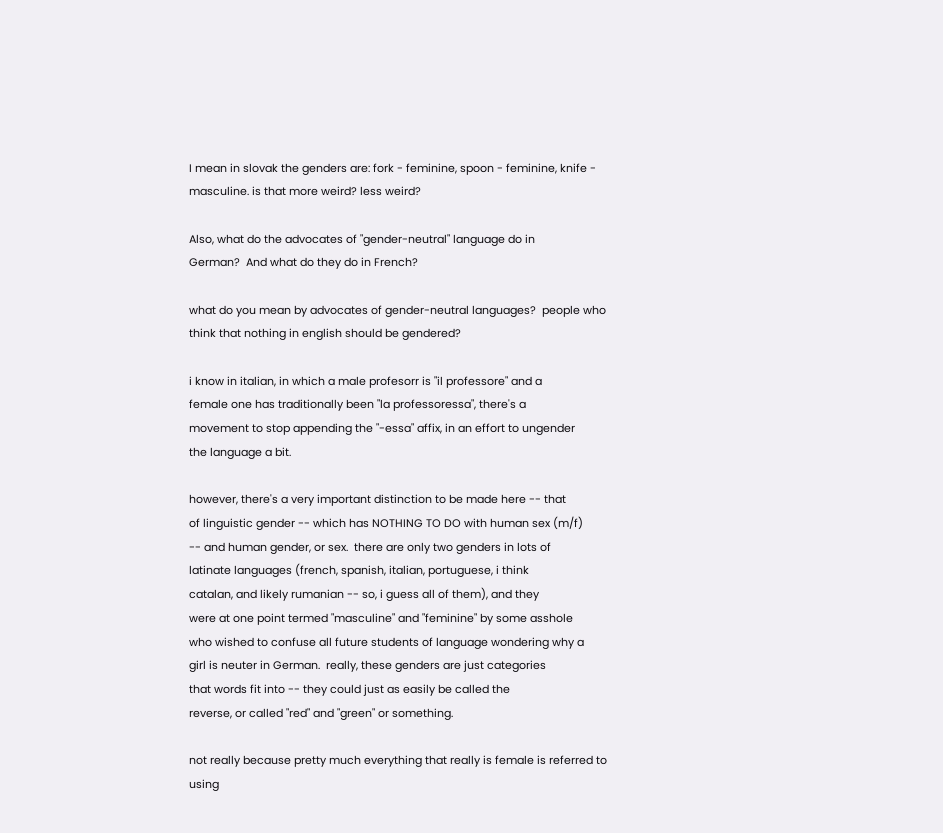I mean in slovak the genders are: fork - feminine, spoon - feminine, knife - masculine. is that more weird? less weird?

Also, what do the advocates of "gender-neutral" language do in
German?  And what do they do in French?

what do you mean by advocates of gender-neutral languages?  people who
think that nothing in english should be gendered?

i know in italian, in which a male profesorr is "il professore" and a
female one has traditionally been "la professoressa", there's a
movement to stop appending the "-essa" affix, in an effort to ungender
the language a bit.

however, there's a very important distinction to be made here -- that
of linguistic gender -- which has NOTHING TO DO with human sex (m/f)
-- and human gender, or sex.  there are only two genders in lots of
latinate languages (french, spanish, italian, portuguese, i think
catalan, and likely rumanian -- so, i guess all of them), and they
were at one point termed "masculine" and "feminine" by some asshole
who wished to confuse all future students of language wondering why a
girl is neuter in German.  really, these genders are just categories
that words fit into -- they could just as easily be called the
reverse, or called "red" and "green" or something.

not really because pretty much everything that really is female is referred to using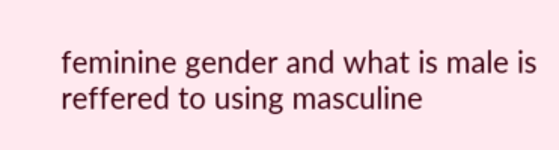feminine gender and what is male is reffered to using masculine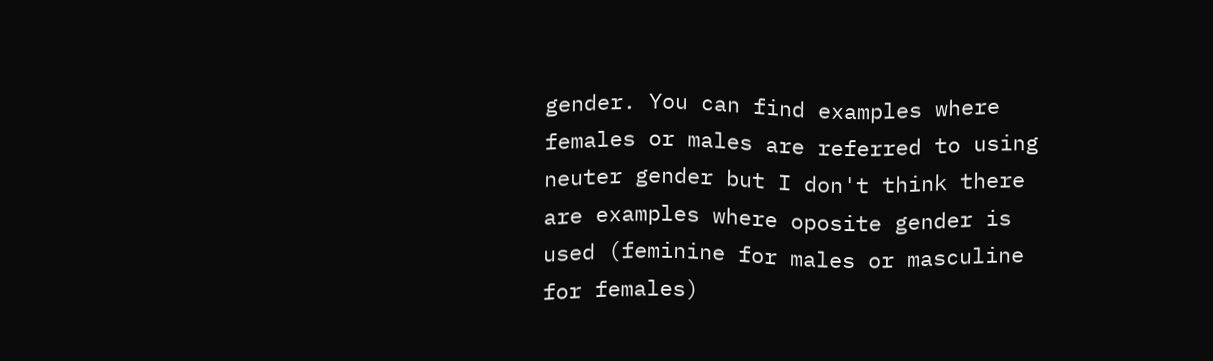gender. You can find examples where females or males are referred to using neuter gender but I don't think there are examples where oposite gender is used (feminine for males or masculine for females)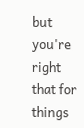but you're right that for things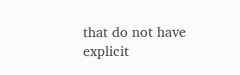that do not have explicit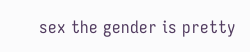sex the gender is pretty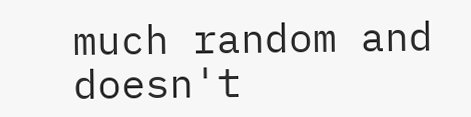much random and doesn't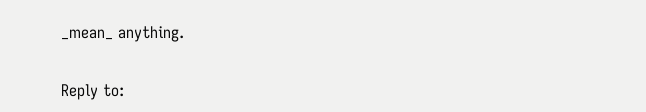_mean_ anything.


Reply to: